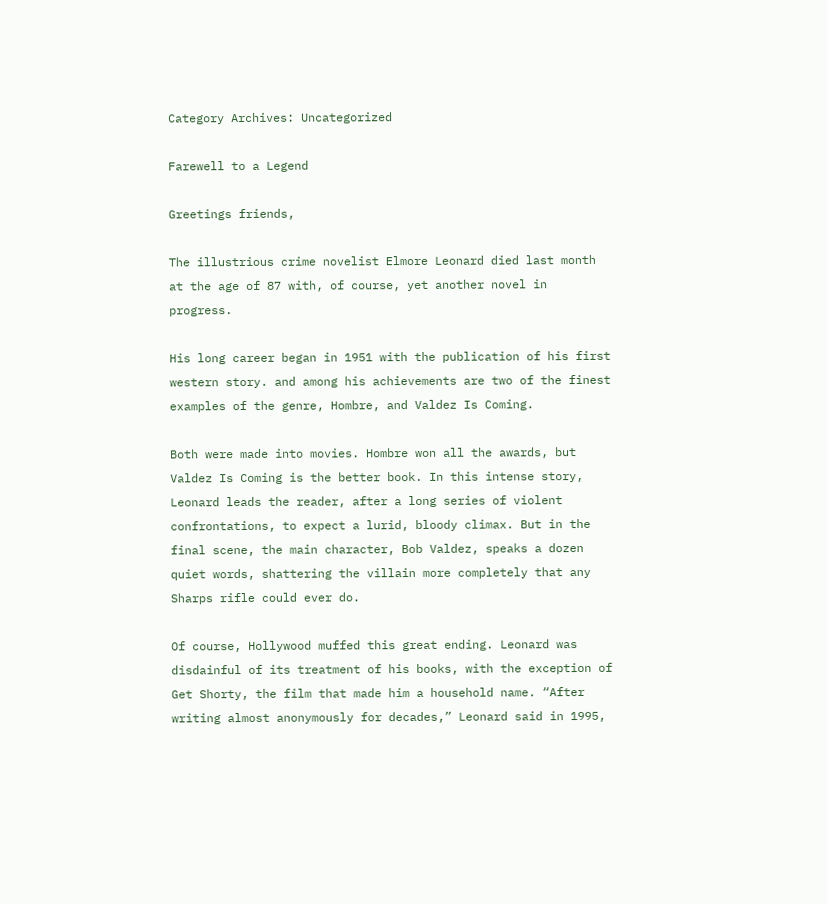Category Archives: Uncategorized

Farewell to a Legend

Greetings friends,

The illustrious crime novelist Elmore Leonard died last month at the age of 87 with, of course, yet another novel in progress.

His long career began in 1951 with the publication of his first western story. and among his achievements are two of the finest examples of the genre, Hombre, and Valdez Is Coming.

Both were made into movies. Hombre won all the awards, but Valdez Is Coming is the better book. In this intense story, Leonard leads the reader, after a long series of violent confrontations, to expect a lurid, bloody climax. But in the final scene, the main character, Bob Valdez, speaks a dozen quiet words, shattering the villain more completely that any Sharps rifle could ever do.

Of course, Hollywood muffed this great ending. Leonard was disdainful of its treatment of his books, with the exception of Get Shorty, the film that made him a household name. “After writing almost anonymously for decades,” Leonard said in 1995,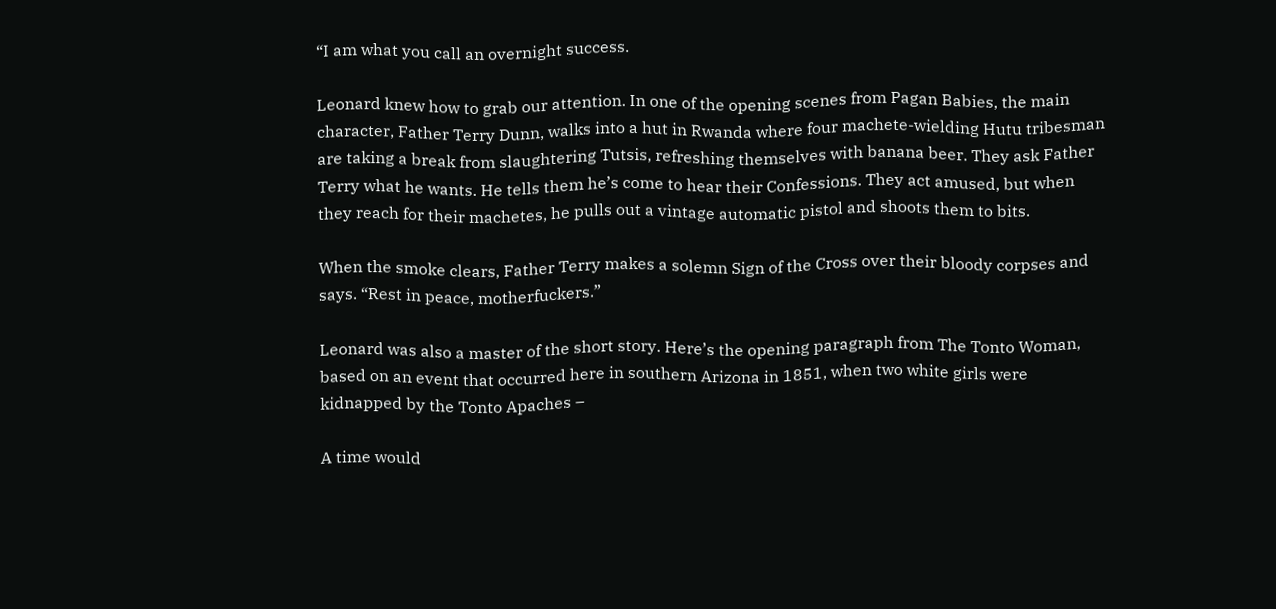“I am what you call an overnight success.

Leonard knew how to grab our attention. In one of the opening scenes from Pagan Babies, the main character, Father Terry Dunn, walks into a hut in Rwanda where four machete-wielding Hutu tribesman are taking a break from slaughtering Tutsis, refreshing themselves with banana beer. They ask Father Terry what he wants. He tells them he’s come to hear their Confessions. They act amused, but when they reach for their machetes, he pulls out a vintage automatic pistol and shoots them to bits.

When the smoke clears, Father Terry makes a solemn Sign of the Cross over their bloody corpses and says. “Rest in peace, motherfuckers.”

Leonard was also a master of the short story. Here’s the opening paragraph from The Tonto Woman, based on an event that occurred here in southern Arizona in 1851, when two white girls were kidnapped by the Tonto Apaches –

A time would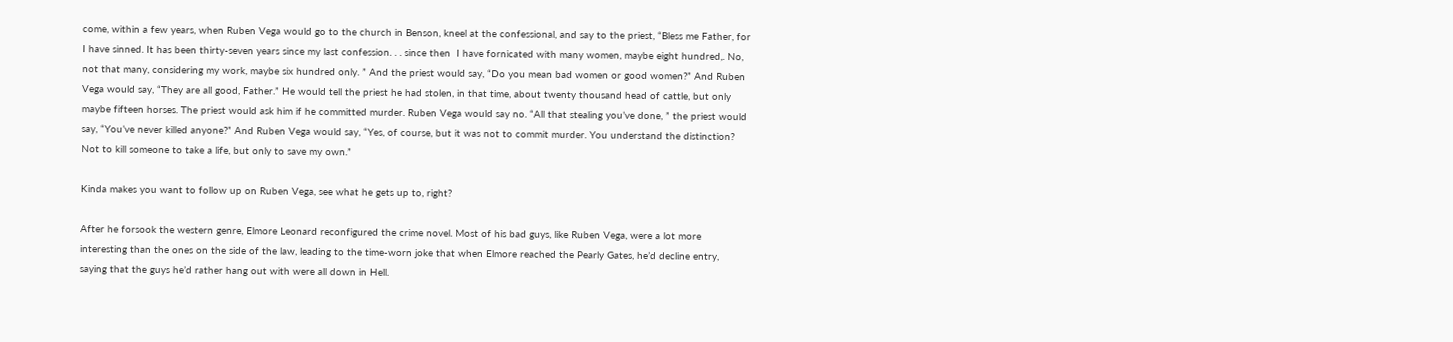come, within a few years, when Ruben Vega would go to the church in Benson, kneel at the confessional, and say to the priest, “Bless me Father, for I have sinned. It has been thirty-seven years since my last confession. . . since then  I have fornicated with many women, maybe eight hundred,. No, not that many, considering my work, maybe six hundred only. ” And the priest would say, “Do you mean bad women or good women?” And Ruben Vega would say, “They are all good, Father.” He would tell the priest he had stolen, in that time, about twenty thousand head of cattle, but only maybe fifteen horses. The priest would ask him if he committed murder. Ruben Vega would say no. “All that stealing you’ve done, ” the priest would say, “You’ve never killed anyone?” And Ruben Vega would say, “Yes, of course, but it was not to commit murder. You understand the distinction? Not to kill someone to take a life, but only to save my own.”

Kinda makes you want to follow up on Ruben Vega, see what he gets up to, right?

After he forsook the western genre, Elmore Leonard reconfigured the crime novel. Most of his bad guys, like Ruben Vega, were a lot more interesting than the ones on the side of the law, leading to the time-worn joke that when Elmore reached the Pearly Gates, he’d decline entry, saying that the guys he’d rather hang out with were all down in Hell.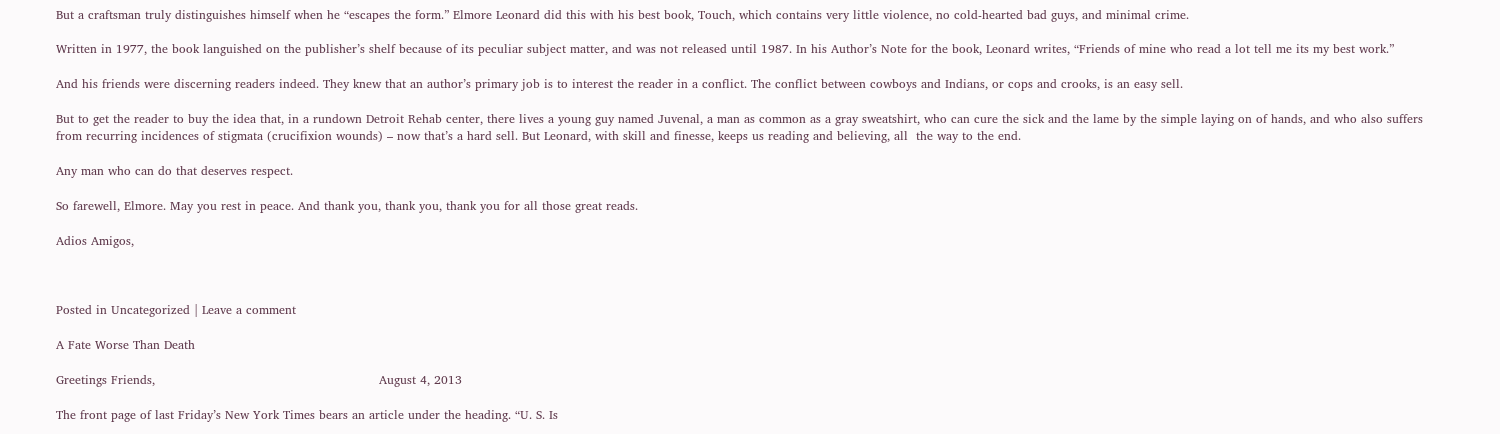But a craftsman truly distinguishes himself when he “escapes the form.” Elmore Leonard did this with his best book, Touch, which contains very little violence, no cold-hearted bad guys, and minimal crime.

Written in 1977, the book languished on the publisher’s shelf because of its peculiar subject matter, and was not released until 1987. In his Author’s Note for the book, Leonard writes, “Friends of mine who read a lot tell me its my best work.”

And his friends were discerning readers indeed. They knew that an author’s primary job is to interest the reader in a conflict. The conflict between cowboys and Indians, or cops and crooks, is an easy sell.

But to get the reader to buy the idea that, in a rundown Detroit Rehab center, there lives a young guy named Juvenal, a man as common as a gray sweatshirt, who can cure the sick and the lame by the simple laying on of hands, and who also suffers from recurring incidences of stigmata (crucifixion wounds) – now that’s a hard sell. But Leonard, with skill and finesse, keeps us reading and believing, all  the way to the end.

Any man who can do that deserves respect.

So farewell, Elmore. May you rest in peace. And thank you, thank you, thank you for all those great reads.

Adios Amigos,



Posted in Uncategorized | Leave a comment

A Fate Worse Than Death

Greetings Friends,                                                        August 4, 2013

The front page of last Friday’s New York Times bears an article under the heading. “U. S. Is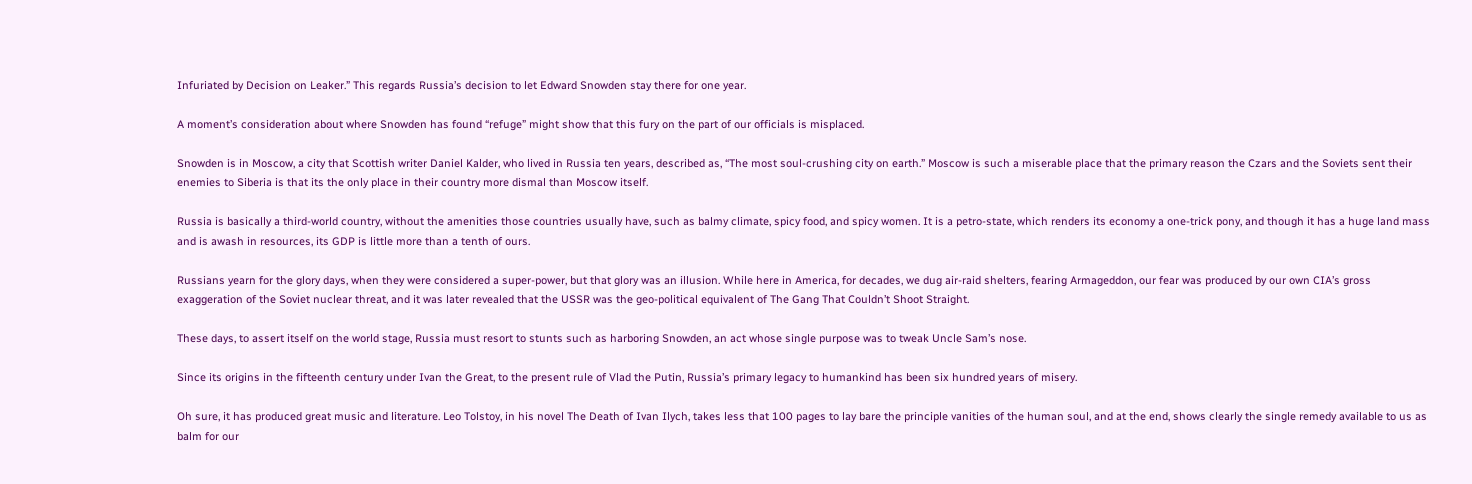Infuriated by Decision on Leaker.” This regards Russia’s decision to let Edward Snowden stay there for one year.

A moment’s consideration about where Snowden has found “refuge” might show that this fury on the part of our officials is misplaced.

Snowden is in Moscow, a city that Scottish writer Daniel Kalder, who lived in Russia ten years, described as, “The most soul-crushing city on earth.” Moscow is such a miserable place that the primary reason the Czars and the Soviets sent their enemies to Siberia is that its the only place in their country more dismal than Moscow itself.

Russia is basically a third-world country, without the amenities those countries usually have, such as balmy climate, spicy food, and spicy women. It is a petro-state, which renders its economy a one-trick pony, and though it has a huge land mass and is awash in resources, its GDP is little more than a tenth of ours.

Russians yearn for the glory days, when they were considered a super-power, but that glory was an illusion. While here in America, for decades, we dug air-raid shelters, fearing Armageddon, our fear was produced by our own CIA’s gross exaggeration of the Soviet nuclear threat, and it was later revealed that the USSR was the geo-political equivalent of The Gang That Couldn’t Shoot Straight.

These days, to assert itself on the world stage, Russia must resort to stunts such as harboring Snowden, an act whose single purpose was to tweak Uncle Sam’s nose.

Since its origins in the fifteenth century under Ivan the Great, to the present rule of Vlad the Putin, Russia’s primary legacy to humankind has been six hundred years of misery.

Oh sure, it has produced great music and literature. Leo Tolstoy, in his novel The Death of Ivan Ilych, takes less that 100 pages to lay bare the principle vanities of the human soul, and at the end, shows clearly the single remedy available to us as balm for our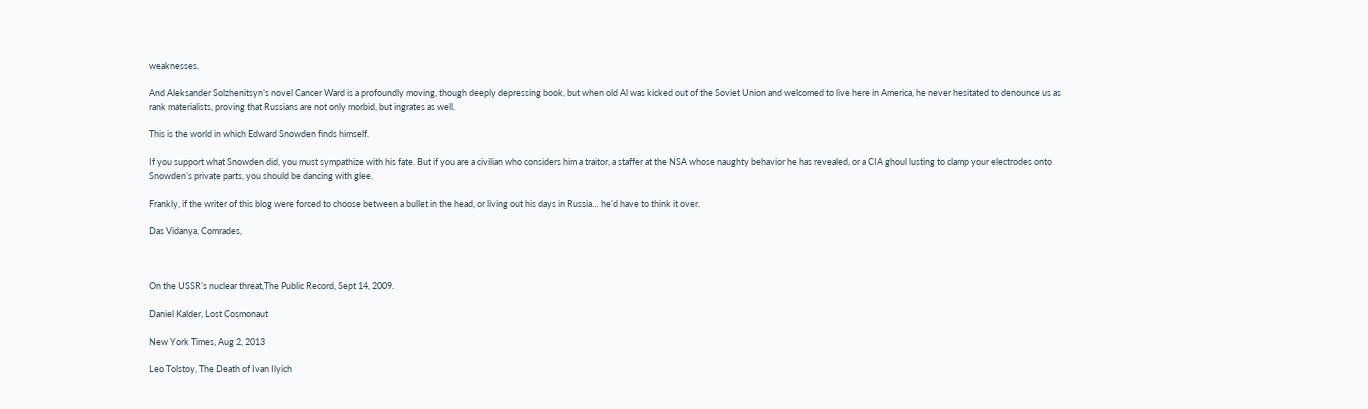weaknesses.

And Aleksander Solzhenitsyn’s novel Cancer Ward is a profoundly moving, though deeply depressing book, but when old Al was kicked out of the Soviet Union and welcomed to live here in America, he never hesitated to denounce us as rank materialists, proving that Russians are not only morbid, but ingrates as well.

This is the world in which Edward Snowden finds himself.

If you support what Snowden did, you must sympathize with his fate. But if you are a civilian who considers him a traitor, a staffer at the NSA whose naughty behavior he has revealed, or a CIA ghoul lusting to clamp your electrodes onto Snowden’s private parts, you should be dancing with glee.

Frankly, if the writer of this blog were forced to choose between a bullet in the head, or living out his days in Russia… he’d have to think it over.

Das Vidanya, Comrades,



On the USSR’s nuclear threat,The Public Record, Sept 14, 2009.

Daniel Kalder, Lost Cosmonaut

New York Times, Aug 2, 2013

Leo Tolstoy, The Death of Ivan Ilyich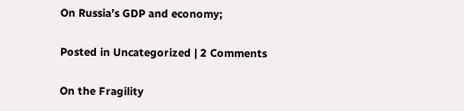On Russia’s GDP and economy;

Posted in Uncategorized | 2 Comments

On the Fragility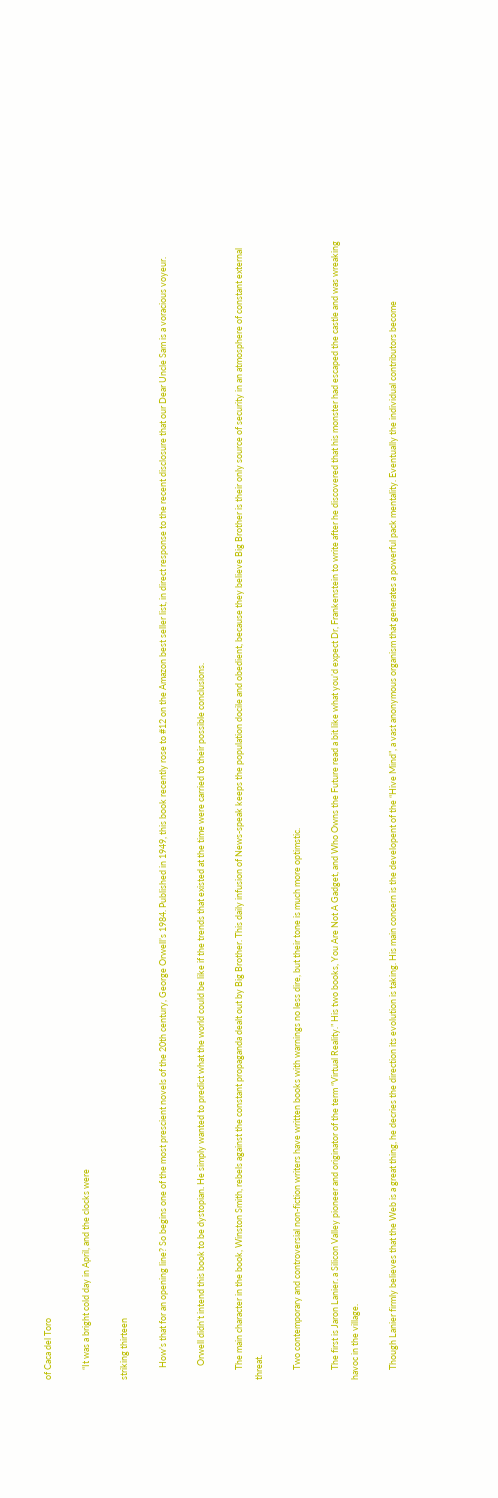of Caca del Toro

     “It was a bright cold day in April, and the clocks were

striking thirteen

      How’s that for an opening line? So begins one of the most prescient novels of the 20th century, George Orwell’s 1984. Published in 1949, this book recently rose to #12 on the Amazon best seller list, in direct response to the recent disclosure that our Dear Uncle Sam is a voracious voyeur.

       Orwell didn’t intend this book to be dystopian. He simply wanted to predict what the world could be like if the trends that existed at the time were carried to their possible conclusions.

     The main character in the book, Winston Smith, rebels against the constant propaganda dealt out by Big Brother. This daily infusion of News-speak keeps the population docile and obedient, because they believe Big Brother is their only source of security in an atmosphere of constant external threat.

     Two contemporary and controversial non-fiction writers have written books with warnings no less dire, but their tone is much more optimstic.

     The first is Jaron Lanier. a Silicon Valley pioneer and originator of the term “Virtual Reality.” His two books, You Are Not A Gadget, and Who Owns the Future read a bit like what you’d expect Dr, Frankenstein to write after he discovered that his monster had escaped the castle and was wreaking havoc in the village.

     Though Lanier firmly believes that the Web is a great thing, he decries the direction its evolution is taking. His main concern is the developent of the “Hive Mind”, a vast anonymous organism that generates a powerful pack mentality. Eventually the individual contributors become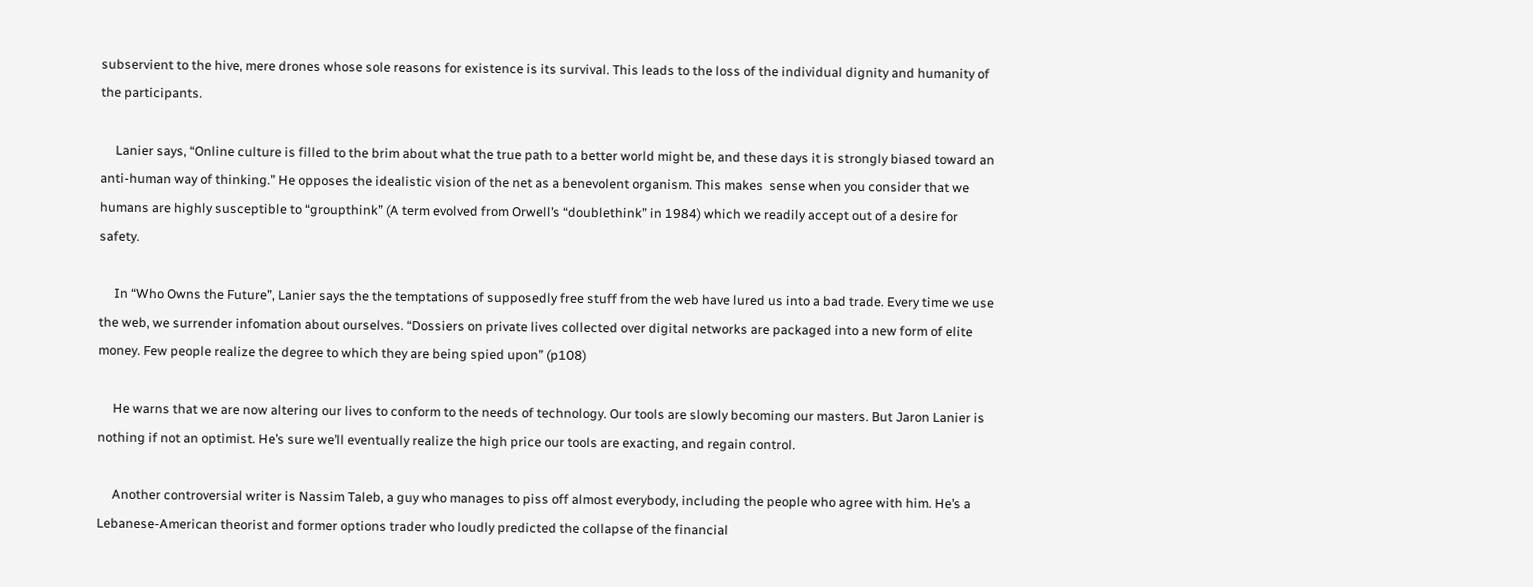subservient to the hive, mere drones whose sole reasons for existence is its survival. This leads to the loss of the individual dignity and humanity of the participants.

     Lanier says, “Online culture is filled to the brim about what the true path to a better world might be, and these days it is strongly biased toward an anti-human way of thinking.” He opposes the idealistic vision of the net as a benevolent organism. This makes  sense when you consider that we humans are highly susceptible to “groupthink” (A term evolved from Orwell’s “doublethink” in 1984) which we readily accept out of a desire for safety.

     In “Who Owns the Future”, Lanier says the the temptations of supposedly free stuff from the web have lured us into a bad trade. Every time we use the web, we surrender infomation about ourselves. “Dossiers on private lives collected over digital networks are packaged into a new form of elite money. Few people realize the degree to which they are being spied upon” (p108)

     He warns that we are now altering our lives to conform to the needs of technology. Our tools are slowly becoming our masters. But Jaron Lanier is nothing if not an optimist. He’s sure we’ll eventually realize the high price our tools are exacting, and regain control.

     Another controversial writer is Nassim Taleb, a guy who manages to piss off almost everybody, including the people who agree with him. He’s a Lebanese-American theorist and former options trader who loudly predicted the collapse of the financial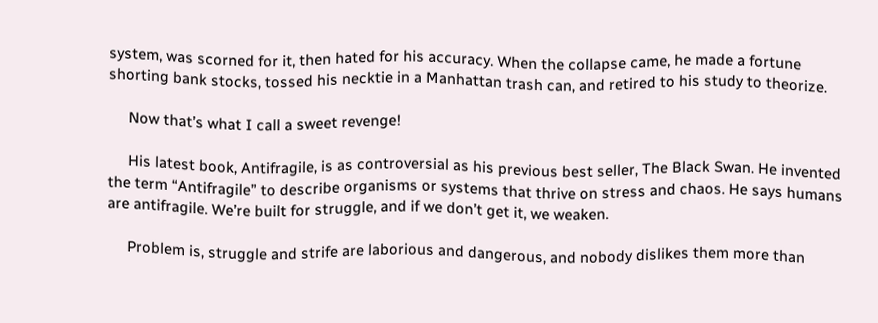system, was scorned for it, then hated for his accuracy. When the collapse came, he made a fortune shorting bank stocks, tossed his necktie in a Manhattan trash can, and retired to his study to theorize.

     Now that’s what I call a sweet revenge!

     His latest book, Antifragile, is as controversial as his previous best seller, The Black Swan. He invented the term “Antifragile” to describe organisms or systems that thrive on stress and chaos. He says humans are antifragile. We’re built for struggle, and if we don’t get it, we weaken.

     Problem is, struggle and strife are laborious and dangerous, and nobody dislikes them more than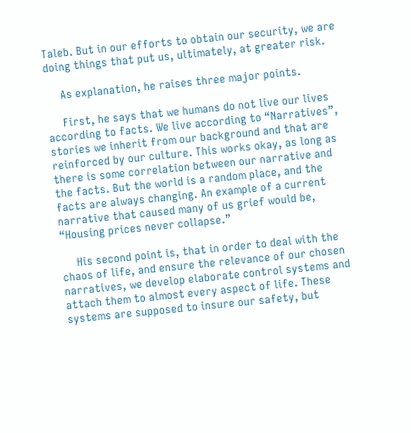Taleb. But in our efforts to obtain our security, we are doing things that put us, ultimately, at greater risk.

     As explanation, he raises three major points.

     First, he says that we humans do not live our lives according to facts. We live according to “Narratives”, stories we inherit from our background and that are reinforced by our culture. This works okay, as long as there is some correlation between our narrative and the facts. But the world is a random place, and the facts are always changing. An example of a current narrative that caused many of us grief would be, “Housing prices never collapse.”

     His second point is, that in order to deal with the chaos of life, and ensure the relevance of our chosen narratives, we develop elaborate control systems and attach them to almost every aspect of life. These systems are supposed to insure our safety, but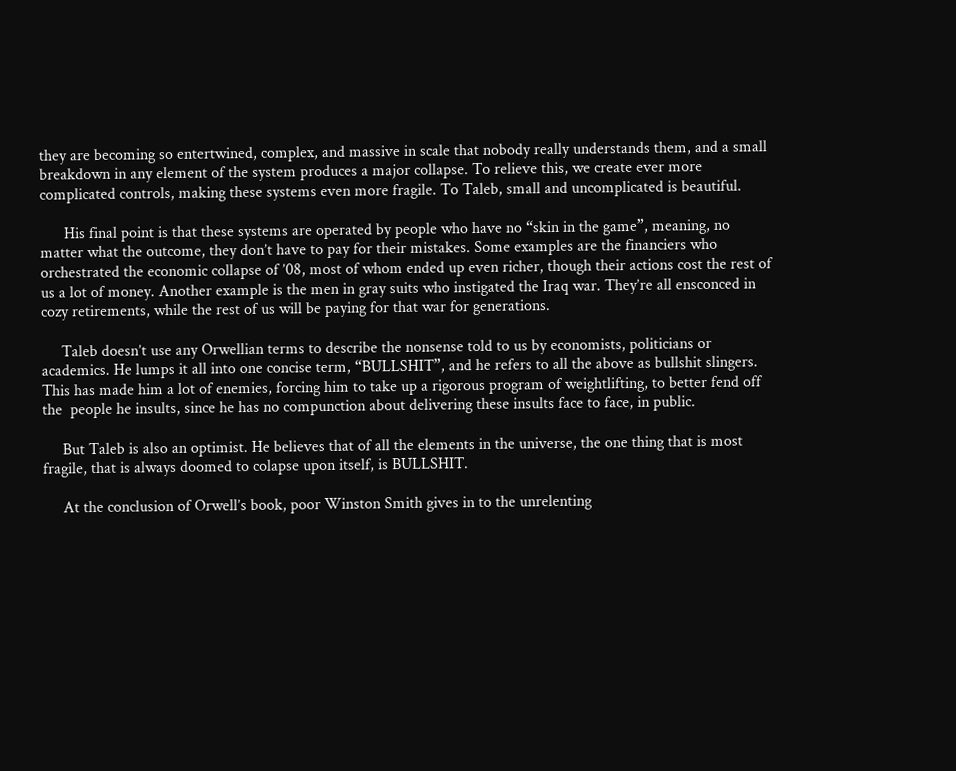they are becoming so entertwined, complex, and massive in scale that nobody really understands them, and a small breakdown in any element of the system produces a major collapse. To relieve this, we create ever more complicated controls, making these systems even more fragile. To Taleb, small and uncomplicated is beautiful.

      His final point is that these systems are operated by people who have no “skin in the game”, meaning, no matter what the outcome, they don’t have to pay for their mistakes. Some examples are the financiers who orchestrated the economic collapse of ’08, most of whom ended up even richer, though their actions cost the rest of us a lot of money. Another example is the men in gray suits who instigated the Iraq war. They’re all ensconced in cozy retirements, while the rest of us will be paying for that war for generations.

     Taleb doesn’t use any Orwellian terms to describe the nonsense told to us by economists, politicians or academics. He lumps it all into one concise term, “BULLSHIT”, and he refers to all the above as bullshit slingers. This has made him a lot of enemies, forcing him to take up a rigorous program of weightlifting, to better fend off the  people he insults, since he has no compunction about delivering these insults face to face, in public.

     But Taleb is also an optimist. He believes that of all the elements in the universe, the one thing that is most fragile, that is always doomed to colapse upon itself, is BULLSHIT.

     At the conclusion of Orwell’s book, poor Winston Smith gives in to the unrelenting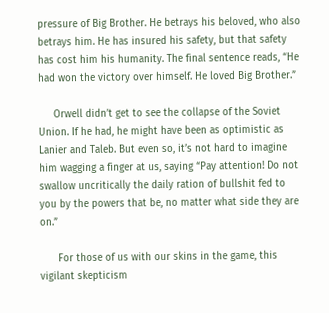pressure of Big Brother. He betrays his beloved, who also betrays him. He has insured his safety, but that safety has cost him his humanity. The final sentence reads, “He had won the victory over himself. He loved Big Brother.”

     Orwell didn’t get to see the collapse of the Soviet Union. If he had, he might have been as optimistic as Lanier and Taleb. But even so, it’s not hard to imagine him wagging a finger at us, saying “Pay attention! Do not swallow uncritically the daily ration of bullshit fed to you by the powers that be, no matter what side they are on.”

      For those of us with our skins in the game, this vigilant skepticism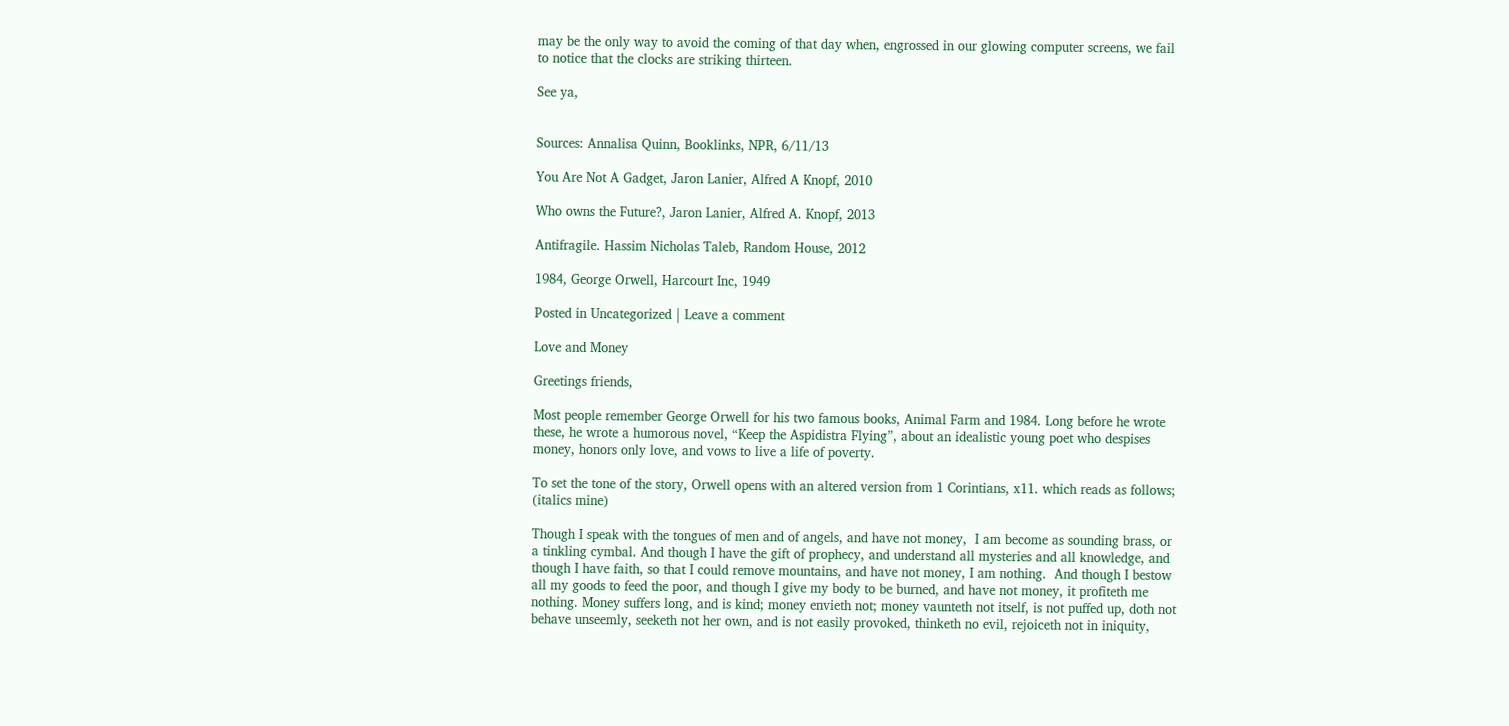may be the only way to avoid the coming of that day when, engrossed in our glowing computer screens, we fail to notice that the clocks are striking thirteen.

See ya,


Sources: Annalisa Quinn, Booklinks, NPR, 6/11/13

You Are Not A Gadget, Jaron Lanier, Alfred A Knopf, 2010

Who owns the Future?, Jaron Lanier, Alfred A. Knopf, 2013

Antifragile. Hassim Nicholas Taleb, Random House, 2012

1984, George Orwell, Harcourt Inc, 1949

Posted in Uncategorized | Leave a comment

Love and Money

Greetings friends,

Most people remember George Orwell for his two famous books, Animal Farm and 1984. Long before he wrote these, he wrote a humorous novel, “Keep the Aspidistra Flying”, about an idealistic young poet who despises money, honors only love, and vows to live a life of poverty.

To set the tone of the story, Orwell opens with an altered version from 1 Corintians, x11. which reads as follows; (italics mine)

Though I speak with the tongues of men and of angels, and have not money,  I am become as sounding brass, or a tinkling cymbal. And though I have the gift of prophecy, and understand all mysteries and all knowledge, and though I have faith, so that I could remove mountains, and have not money, I am nothing.  And though I bestow all my goods to feed the poor, and though I give my body to be burned, and have not money, it profiteth me nothing. Money suffers long, and is kind; money envieth not; money vaunteth not itself, is not puffed up, doth not behave unseemly, seeketh not her own, and is not easily provoked, thinketh no evil, rejoiceth not in iniquity,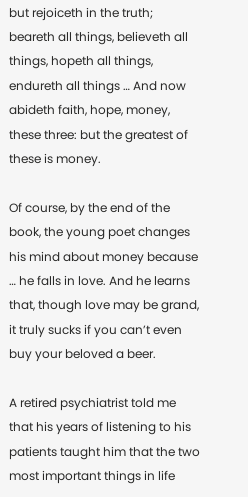but rejoiceth in the truth; beareth all things, believeth all things, hopeth all things, endureth all things … And now abideth faith, hope, money, these three: but the greatest of these is money.

Of course, by the end of the book, the young poet changes his mind about money because … he falls in love. And he learns that, though love may be grand, it truly sucks if you can’t even buy your beloved a beer.

A retired psychiatrist told me that his years of listening to his patients taught him that the two most important things in life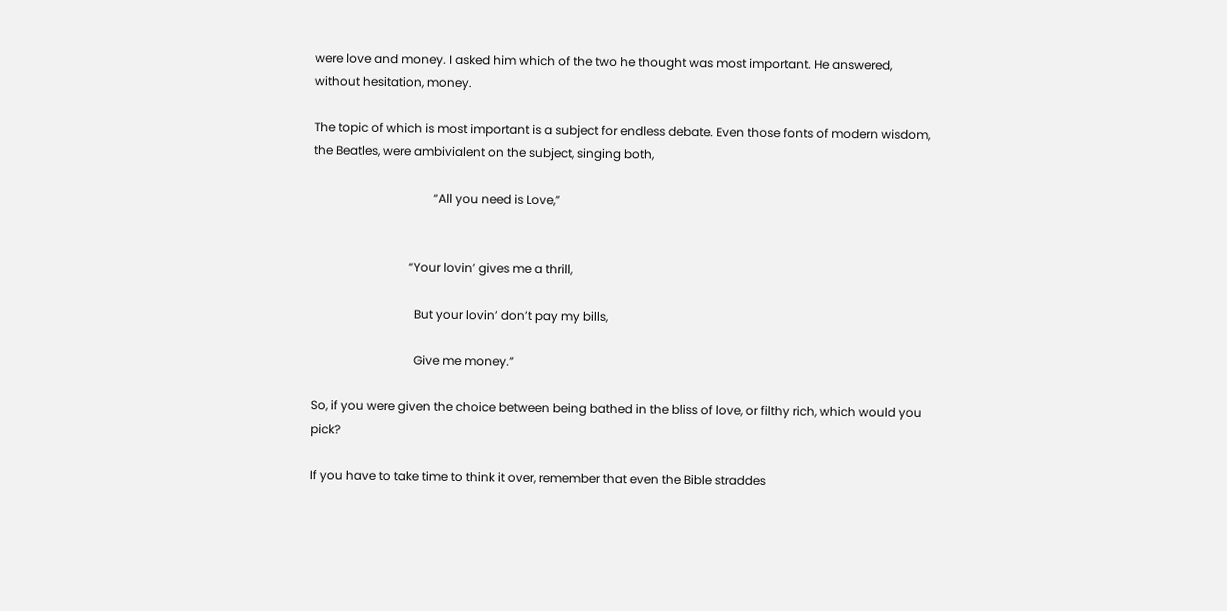were love and money. I asked him which of the two he thought was most important. He answered, without hesitation, money.

The topic of which is most important is a subject for endless debate. Even those fonts of modern wisdom, the Beatles, were ambivialent on the subject, singing both,

                                        “All you need is Love,”


                                “Your lovin’ gives me a thrill,

                                  But your lovin’ don’t pay my bills,

                                  Give me money.”

So, if you were given the choice between being bathed in the bliss of love, or filthy rich, which would you pick?

If you have to take time to think it over, remember that even the Bible straddes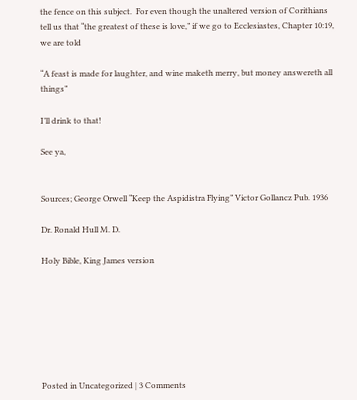the fence on this subject.  For even though the unaltered version of Corithians tell us that “the greatest of these is love,” if we go to Ecclesiastes, Chapter 10:19, we are told

“A feast is made for laughter, and wine maketh merry, but money answereth all things”

I’ll drink to that!

See ya,


Sources; George Orwell “Keep the Aspidistra Flying” Victor Gollancz Pub. 1936

Dr. Ronald Hull M. D.

Holy Bible, King James version







Posted in Uncategorized | 3 Comments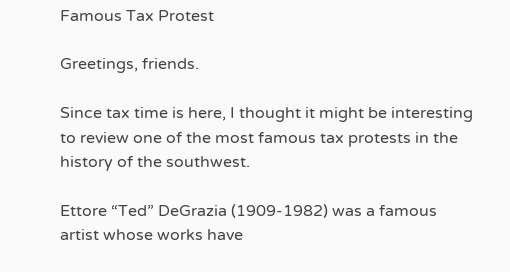Famous Tax Protest

Greetings, friends.

Since tax time is here, I thought it might be interesting to review one of the most famous tax protests in the history of the southwest.

Ettore “Ted” DeGrazia (1909-1982) was a famous artist whose works have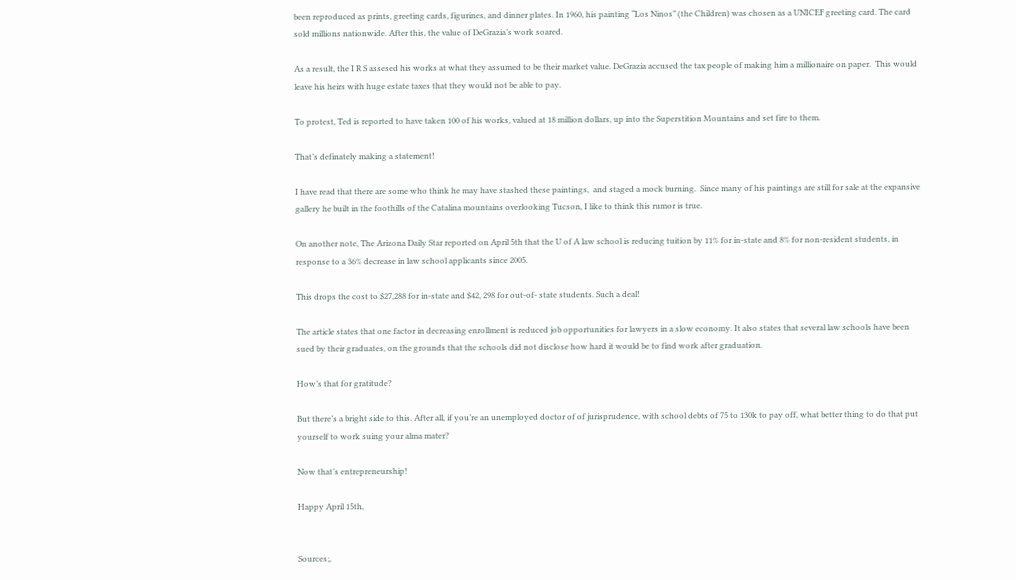been reproduced as prints, greeting cards, figurines, and dinner plates. In 1960, his painting “Los Ninos” (the Children) was chosen as a UNICEF greeting card. The card sold millions nationwide. After this, the value of DeGrazia’s work soared.

As a result, the I R S assesed his works at what they assumed to be their market value. DeGrazia accused the tax people of making him a millionaire on paper.  This would leave his heirs with huge estate taxes that they would not be able to pay.

To protest, Ted is reported to have taken 100 of his works, valued at 18 million dollars, up into the Superstition Mountains and set fire to them.

That’s definately making a statement!

I have read that there are some who think he may have stashed these paintings,  and staged a mock burning.  Since many of his paintings are still for sale at the expansive gallery he built in the foothills of the Catalina mountains overlooking Tucson, I like to think this rumor is true.

On another note, The Arizona Daily Star reported on April 5th that the U of A law school is reducing tuition by 11% for in-state and 8% for non-resident students, in response to a 36% decrease in law school applicants since 2005.

This drops the cost to $27,288 for in-state and $42, 298 for out-of- state students. Such a deal!

The article states that one factor in decreasing enrollment is reduced job opportunities for lawyers in a slow economy. It also states that several law schools have been sued by their graduates, on the grounds that the schools did not disclose how hard it would be to find work after graduation.

How’s that for gratitude?

But there’s a bright side to this. After all, if you’re an unemployed doctor of of jurisprudence, with school debts of 75 to 130k to pay off, what better thing to do that put yourself to work suing your alma mater?

Now that’s entrepreneurship!

Happy April 15th,


Sources;,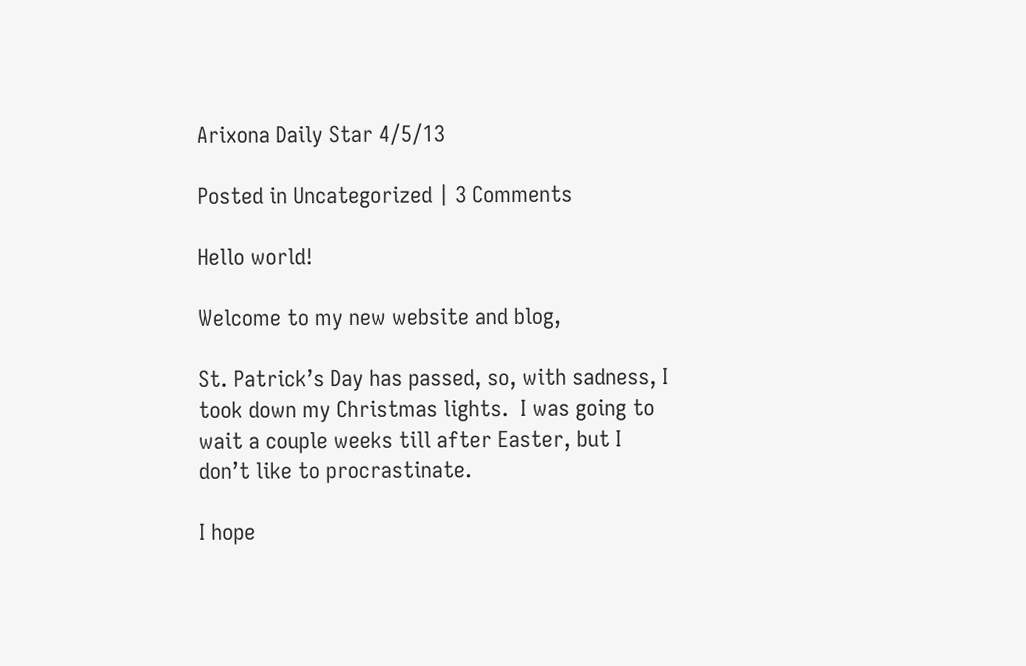Arixona Daily Star 4/5/13

Posted in Uncategorized | 3 Comments

Hello world!

Welcome to my new website and blog,

St. Patrick’s Day has passed, so, with sadness, I took down my Christmas lights.  I was going to wait a couple weeks till after Easter, but I don’t like to procrastinate.

I hope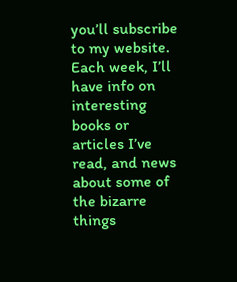you’ll subscribe to my website. Each week, I’ll have info on interesting books or articles I’ve read, and news about some of the bizarre things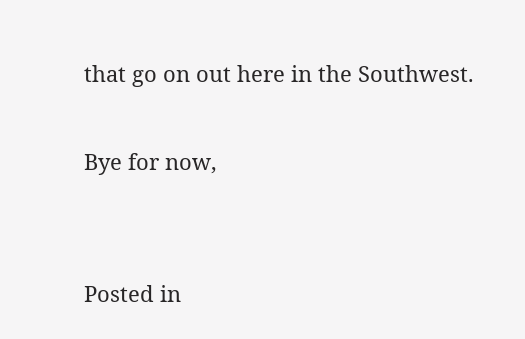that go on out here in the Southwest.

Bye for now,


Posted in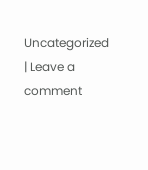Uncategorized | Leave a comment